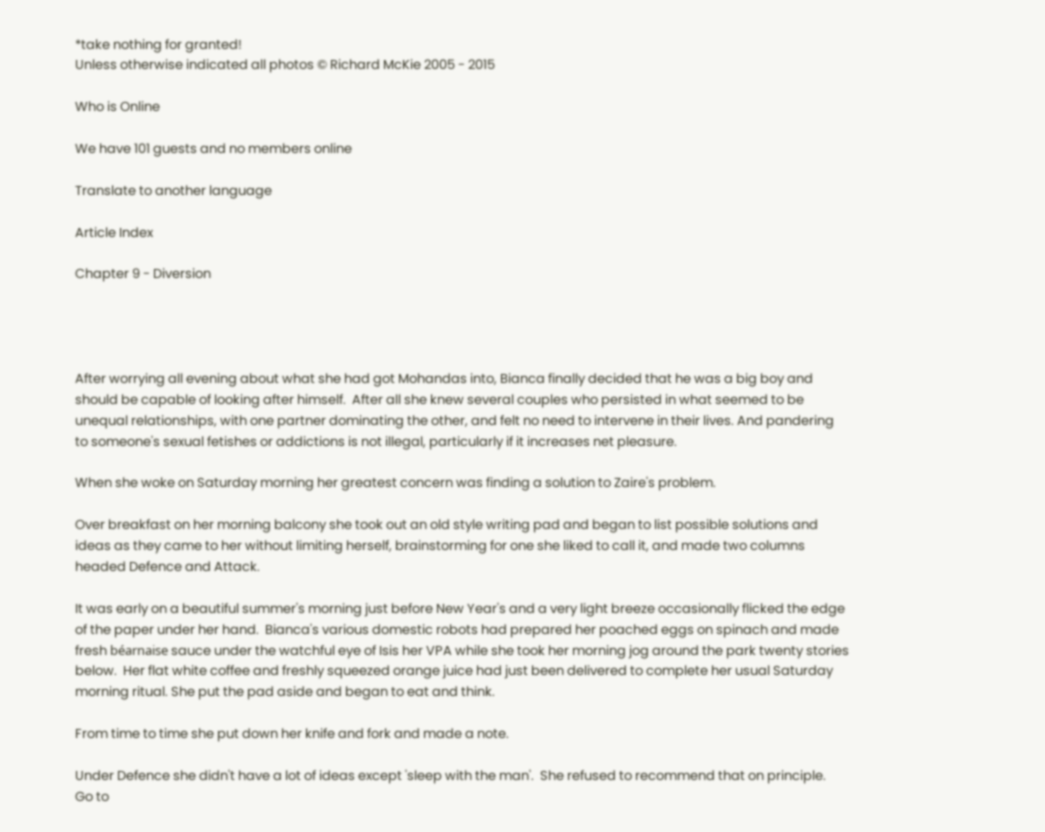*take nothing for granted!
Unless otherwise indicated all photos © Richard McKie 2005 - 2015

Who is Online

We have 101 guests and no members online

Translate to another language

Article Index

Chapter 9 - Diversion




After worrying all evening about what she had got Mohandas into, Bianca finally decided that he was a big boy and should be capable of looking after himself.  After all she knew several couples who persisted in what seemed to be unequal relationships, with one partner dominating the other, and felt no need to intervene in their lives. And pandering to someone's sexual fetishes or addictions is not illegal, particularly if it increases net pleasure.

When she woke on Saturday morning her greatest concern was finding a solution to Zaire's problem.

Over breakfast on her morning balcony she took out an old style writing pad and began to list possible solutions and ideas as they came to her without limiting herself, brainstorming for one she liked to call it, and made two columns headed Defence and Attack.

It was early on a beautiful summer's morning just before New Year's and a very light breeze occasionally flicked the edge of the paper under her hand.  Bianca's various domestic robots had prepared her poached eggs on spinach and made fresh béarnaise sauce under the watchful eye of Isis her VPA while she took her morning jog around the park twenty stories below.  Her flat white coffee and freshly squeezed orange juice had just been delivered to complete her usual Saturday morning ritual. She put the pad aside and began to eat and think.

From time to time she put down her knife and fork and made a note.

Under Defence she didn't have a lot of ideas except 'sleep with the man'.  She refused to recommend that on principle.  Go to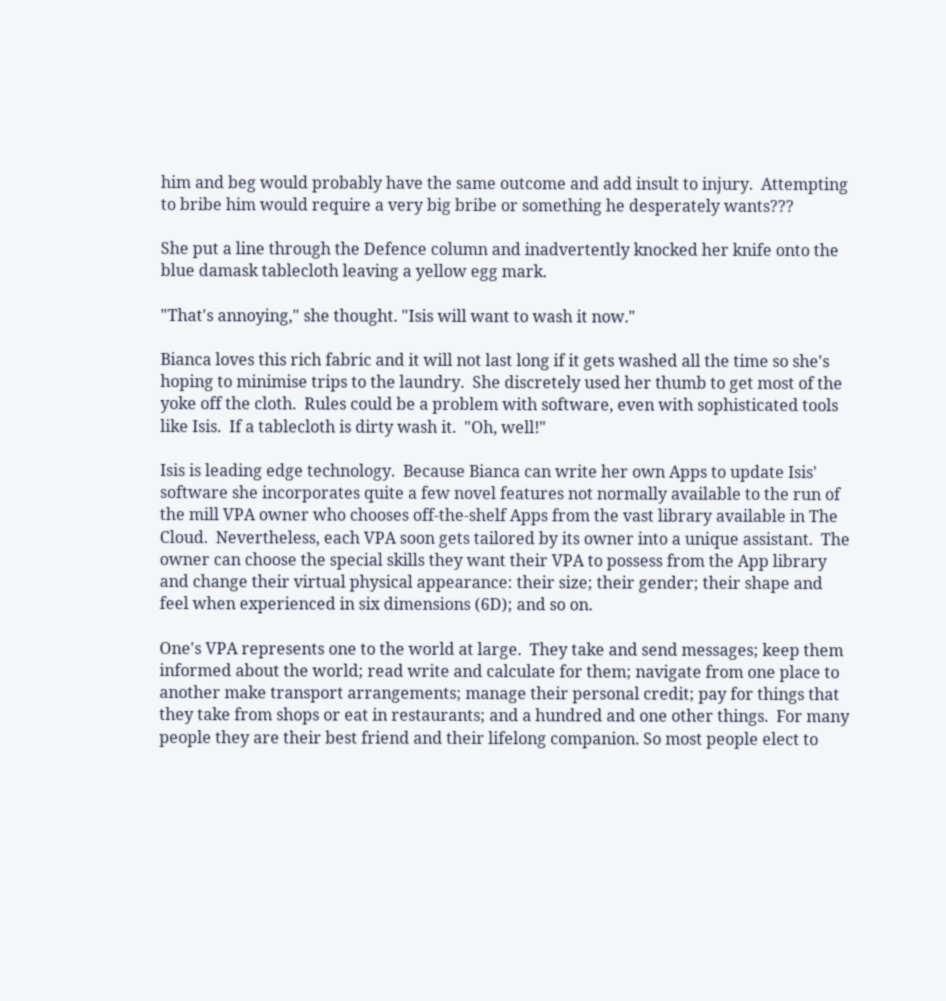him and beg would probably have the same outcome and add insult to injury.  Attempting to bribe him would require a very big bribe or something he desperately wants???

She put a line through the Defence column and inadvertently knocked her knife onto the blue damask tablecloth leaving a yellow egg mark.

"That's annoying," she thought. "Isis will want to wash it now."

Bianca loves this rich fabric and it will not last long if it gets washed all the time so she's hoping to minimise trips to the laundry.  She discretely used her thumb to get most of the yoke off the cloth.  Rules could be a problem with software, even with sophisticated tools like Isis.  If a tablecloth is dirty wash it.  "Oh, well!"

Isis is leading edge technology.  Because Bianca can write her own Apps to update Isis' software she incorporates quite a few novel features not normally available to the run of the mill VPA owner who chooses off-the-shelf Apps from the vast library available in The Cloud.  Nevertheless, each VPA soon gets tailored by its owner into a unique assistant.  The owner can choose the special skills they want their VPA to possess from the App library and change their virtual physical appearance: their size; their gender; their shape and feel when experienced in six dimensions (6D); and so on.

One's VPA represents one to the world at large.  They take and send messages; keep them informed about the world; read write and calculate for them; navigate from one place to another make transport arrangements; manage their personal credit; pay for things that they take from shops or eat in restaurants; and a hundred and one other things.  For many people they are their best friend and their lifelong companion. So most people elect to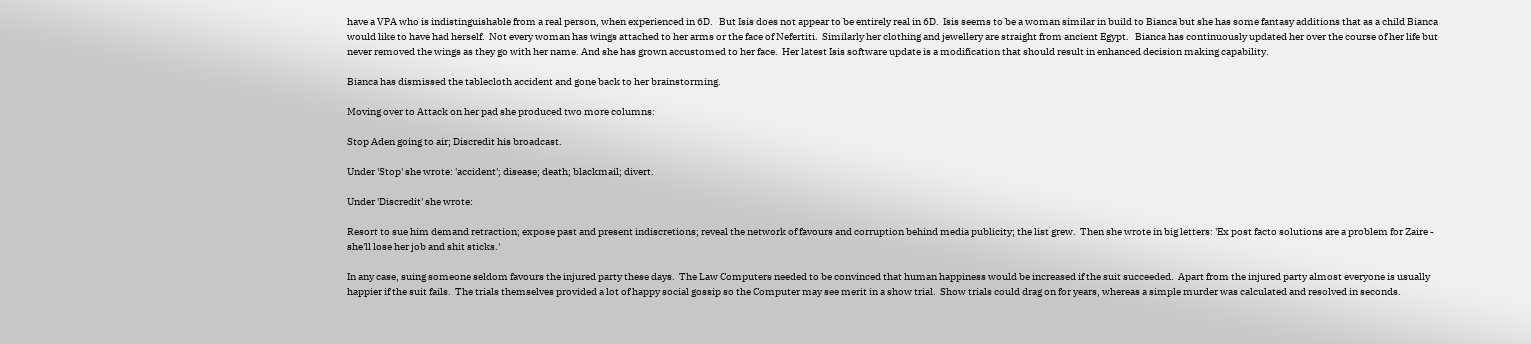have a VPA who is indistinguishable from a real person, when experienced in 6D.   But Isis does not appear to be entirely real in 6D.  Isis seems to be a woman similar in build to Bianca but she has some fantasy additions that as a child Bianca would like to have had herself.  Not every woman has wings attached to her arms or the face of Nefertiti.  Similarly her clothing and jewellery are straight from ancient Egypt.   Bianca has continuously updated her over the course of her life but never removed the wings as they go with her name. And she has grown accustomed to her face.  Her latest Isis software update is a modification that should result in enhanced decision making capability.

Bianca has dismissed the tablecloth accident and gone back to her brainstorming.

Moving over to Attack on her pad she produced two more columns:

Stop Aden going to air; Discredit his broadcast.

Under 'Stop' she wrote: 'accident'; disease; death; blackmail; divert.

Under 'Discredit' she wrote:

Resort to sue him demand retraction; expose past and present indiscretions; reveal the network of favours and corruption behind media publicity; the list grew.  Then she wrote in big letters: 'Ex post facto solutions are a problem for Zaire - she'll lose her job and shit sticks.'

In any case, suing someone seldom favours the injured party these days.  The Law Computers needed to be convinced that human happiness would be increased if the suit succeeded.  Apart from the injured party almost everyone is usually happier if the suit fails.  The trials themselves provided a lot of happy social gossip so the Computer may see merit in a show trial.  Show trials could drag on for years, whereas a simple murder was calculated and resolved in seconds.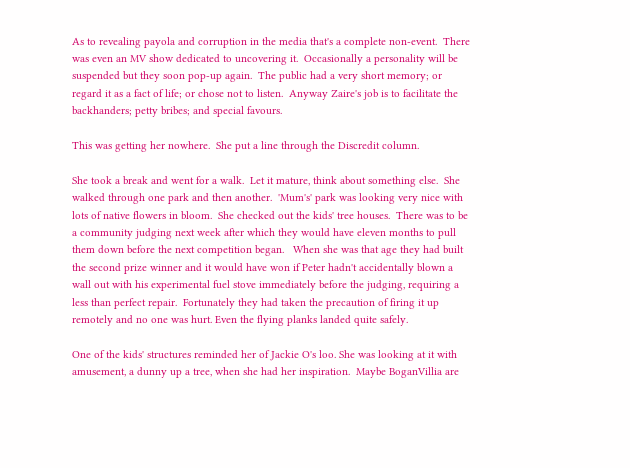As to revealing payola and corruption in the media that's a complete non-event.  There was even an MV show dedicated to uncovering it.  Occasionally a personality will be suspended but they soon pop-up again.  The public had a very short memory; or regard it as a fact of life; or chose not to listen.  Anyway Zaire's job is to facilitate the backhanders; petty bribes; and special favours.

This was getting her nowhere.  She put a line through the Discredit column.

She took a break and went for a walk.  Let it mature, think about something else.  She walked through one park and then another.  'Mum's' park was looking very nice with lots of native flowers in bloom.  She checked out the kids' tree houses.  There was to be a community judging next week after which they would have eleven months to pull them down before the next competition began.   When she was that age they had built the second prize winner and it would have won if Peter hadn't accidentally blown a wall out with his experimental fuel stove immediately before the judging, requiring a less than perfect repair.  Fortunately they had taken the precaution of firing it up remotely and no one was hurt. Even the flying planks landed quite safely.

One of the kids' structures reminded her of Jackie O's loo. She was looking at it with amusement, a dunny up a tree, when she had her inspiration.  Maybe BoganVillia are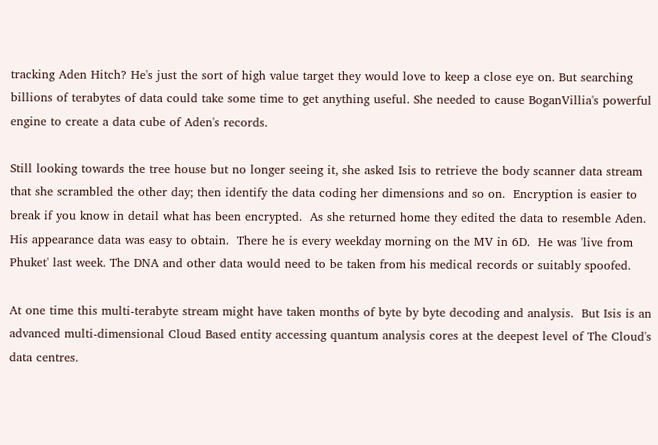tracking Aden Hitch? He's just the sort of high value target they would love to keep a close eye on. But searching billions of terabytes of data could take some time to get anything useful. She needed to cause BoganVillia's powerful engine to create a data cube of Aden's records.

Still looking towards the tree house but no longer seeing it, she asked Isis to retrieve the body scanner data stream that she scrambled the other day; then identify the data coding her dimensions and so on.  Encryption is easier to break if you know in detail what has been encrypted.  As she returned home they edited the data to resemble Aden.  His appearance data was easy to obtain.  There he is every weekday morning on the MV in 6D.  He was 'live from Phuket' last week. The DNA and other data would need to be taken from his medical records or suitably spoofed.

At one time this multi-terabyte stream might have taken months of byte by byte decoding and analysis.  But Isis is an advanced multi-dimensional Cloud Based entity accessing quantum analysis cores at the deepest level of The Cloud's data centres.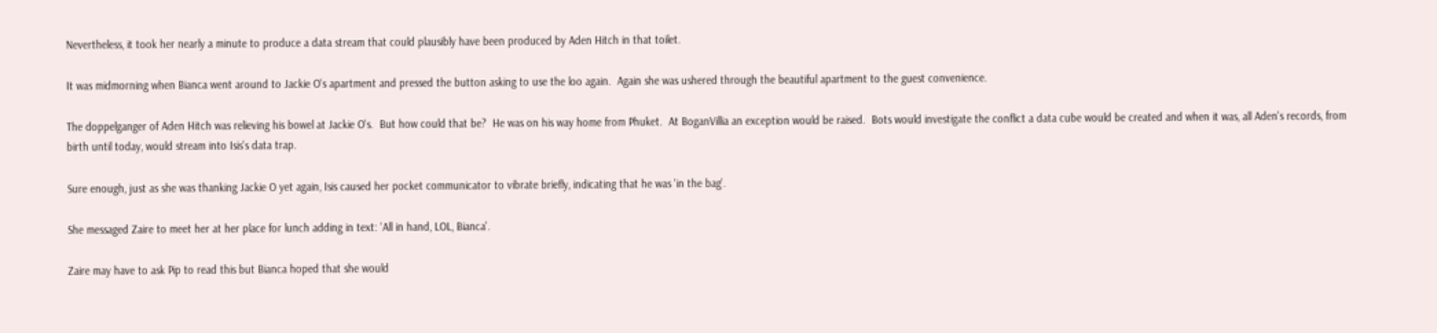Nevertheless, it took her nearly a minute to produce a data stream that could plausibly have been produced by Aden Hitch in that toilet.

It was midmorning when Bianca went around to Jackie O's apartment and pressed the button asking to use the loo again.  Again she was ushered through the beautiful apartment to the guest convenience.

The doppelganger of Aden Hitch was relieving his bowel at Jackie O's.  But how could that be?  He was on his way home from Phuket.  At BoganVillia an exception would be raised.  Bots would investigate the conflict a data cube would be created and when it was, all Aden's records, from birth until today, would stream into Isis's data trap.

Sure enough, just as she was thanking Jackie O yet again, Isis caused her pocket communicator to vibrate briefly, indicating that he was 'in the bag'.

She messaged Zaire to meet her at her place for lunch adding in text: 'All in hand, LOL, Bianca'.

Zaire may have to ask Pip to read this but Bianca hoped that she would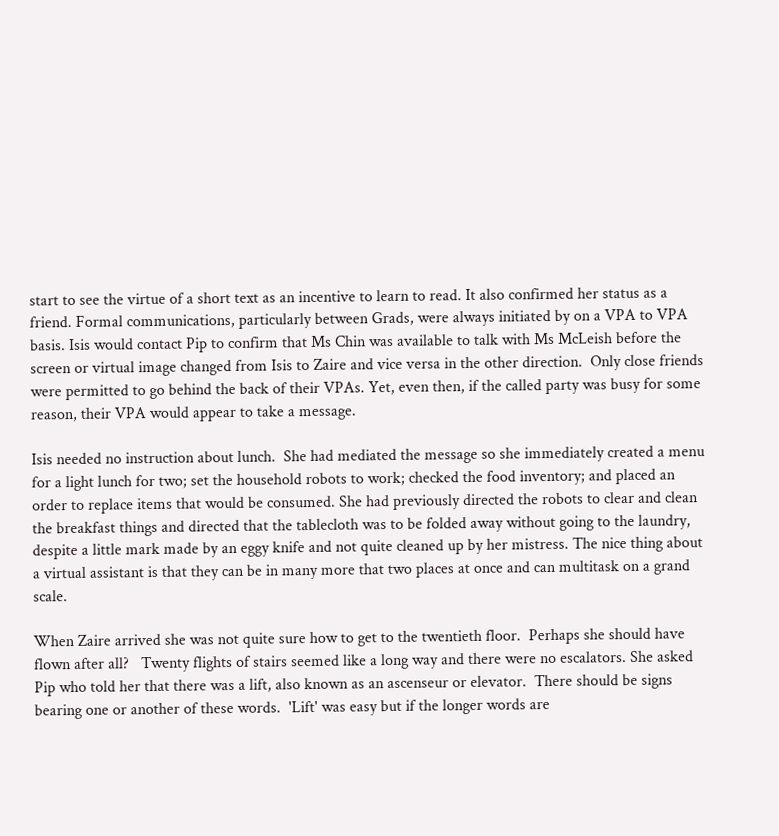start to see the virtue of a short text as an incentive to learn to read. It also confirmed her status as a friend. Formal communications, particularly between Grads, were always initiated by on a VPA to VPA basis. Isis would contact Pip to confirm that Ms Chin was available to talk with Ms McLeish before the screen or virtual image changed from Isis to Zaire and vice versa in the other direction.  Only close friends were permitted to go behind the back of their VPAs. Yet, even then, if the called party was busy for some reason, their VPA would appear to take a message.

Isis needed no instruction about lunch.  She had mediated the message so she immediately created a menu for a light lunch for two; set the household robots to work; checked the food inventory; and placed an order to replace items that would be consumed. She had previously directed the robots to clear and clean the breakfast things and directed that the tablecloth was to be folded away without going to the laundry, despite a little mark made by an eggy knife and not quite cleaned up by her mistress. The nice thing about a virtual assistant is that they can be in many more that two places at once and can multitask on a grand scale.

When Zaire arrived she was not quite sure how to get to the twentieth floor.  Perhaps she should have flown after all?   Twenty flights of stairs seemed like a long way and there were no escalators. She asked Pip who told her that there was a lift, also known as an ascenseur or elevator.  There should be signs bearing one or another of these words.  'Lift' was easy but if the longer words are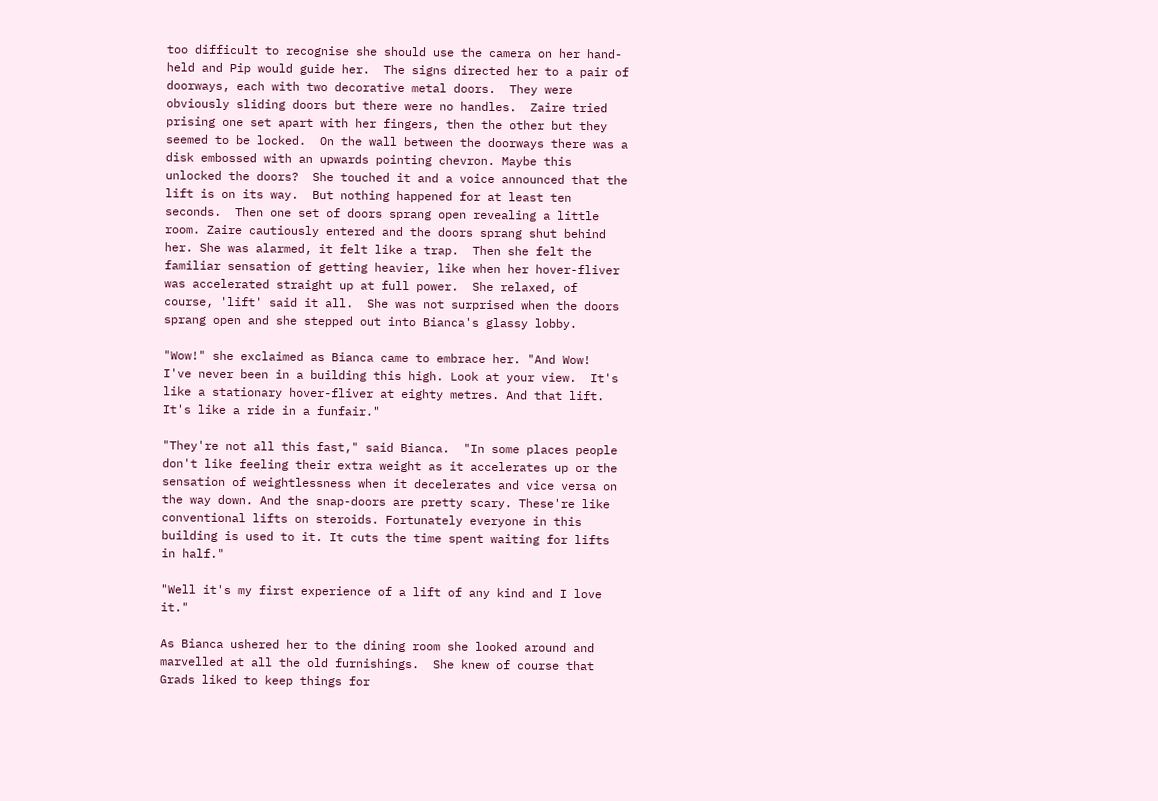too difficult to recognise she should use the camera on her hand-held and Pip would guide her.  The signs directed her to a pair of doorways, each with two decorative metal doors.  They were obviously sliding doors but there were no handles.  Zaire tried prising one set apart with her fingers, then the other but they seemed to be locked.  On the wall between the doorways there was a disk embossed with an upwards pointing chevron. Maybe this unlocked the doors?  She touched it and a voice announced that the lift is on its way.  But nothing happened for at least ten seconds.  Then one set of doors sprang open revealing a little room. Zaire cautiously entered and the doors sprang shut behind her. She was alarmed, it felt like a trap.  Then she felt the familiar sensation of getting heavier, like when her hover-fliver was accelerated straight up at full power.  She relaxed, of course, 'lift' said it all.  She was not surprised when the doors sprang open and she stepped out into Bianca's glassy lobby.

"Wow!" she exclaimed as Bianca came to embrace her. "And Wow!  I've never been in a building this high. Look at your view.  It's like a stationary hover-fliver at eighty metres. And that lift. It's like a ride in a funfair."

"They're not all this fast," said Bianca.  "In some places people don't like feeling their extra weight as it accelerates up or the sensation of weightlessness when it decelerates and vice versa on the way down. And the snap-doors are pretty scary. These're like conventional lifts on steroids. Fortunately everyone in this building is used to it. It cuts the time spent waiting for lifts in half."

"Well it's my first experience of a lift of any kind and I love it."

As Bianca ushered her to the dining room she looked around and marvelled at all the old furnishings.  She knew of course that Grads liked to keep things for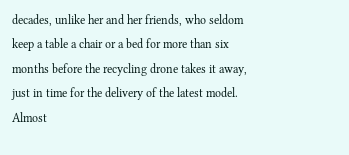decades, unlike her and her friends, who seldom keep a table a chair or a bed for more than six months before the recycling drone takes it away, just in time for the delivery of the latest model. Almost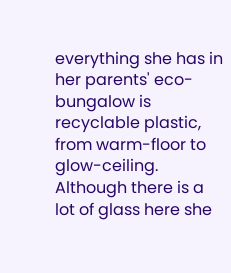everything she has in her parents' eco-bungalow is recyclable plastic, from warm-floor to glow-ceiling.  Although there is a lot of glass here she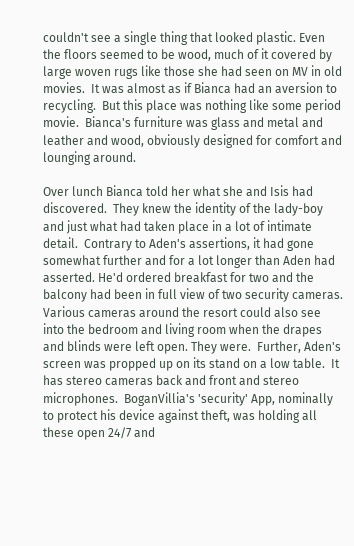couldn't see a single thing that looked plastic. Even the floors seemed to be wood, much of it covered by large woven rugs like those she had seen on MV in old movies.  It was almost as if Bianca had an aversion to recycling.  But this place was nothing like some period movie.  Bianca's furniture was glass and metal and leather and wood, obviously designed for comfort and lounging around.

Over lunch Bianca told her what she and Isis had discovered.  They knew the identity of the lady-boy and just what had taken place in a lot of intimate detail.  Contrary to Aden's assertions, it had gone somewhat further and for a lot longer than Aden had asserted. He'd ordered breakfast for two and the balcony had been in full view of two security cameras.  Various cameras around the resort could also see into the bedroom and living room when the drapes and blinds were left open. They were.  Further, Aden's screen was propped up on its stand on a low table.  It has stereo cameras back and front and stereo microphones.  BoganVillia's 'security' App, nominally to protect his device against theft, was holding all these open 24/7 and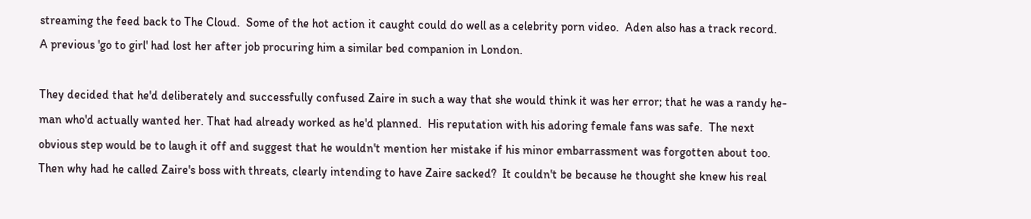streaming the feed back to The Cloud.  Some of the hot action it caught could do well as a celebrity porn video.  Aden also has a track record.  A previous 'go to girl' had lost her after job procuring him a similar bed companion in London.

They decided that he'd deliberately and successfully confused Zaire in such a way that she would think it was her error; that he was a randy he-man who'd actually wanted her. That had already worked as he'd planned.  His reputation with his adoring female fans was safe.  The next obvious step would be to laugh it off and suggest that he wouldn't mention her mistake if his minor embarrassment was forgotten about too.  Then why had he called Zaire's boss with threats, clearly intending to have Zaire sacked?  It couldn't be because he thought she knew his real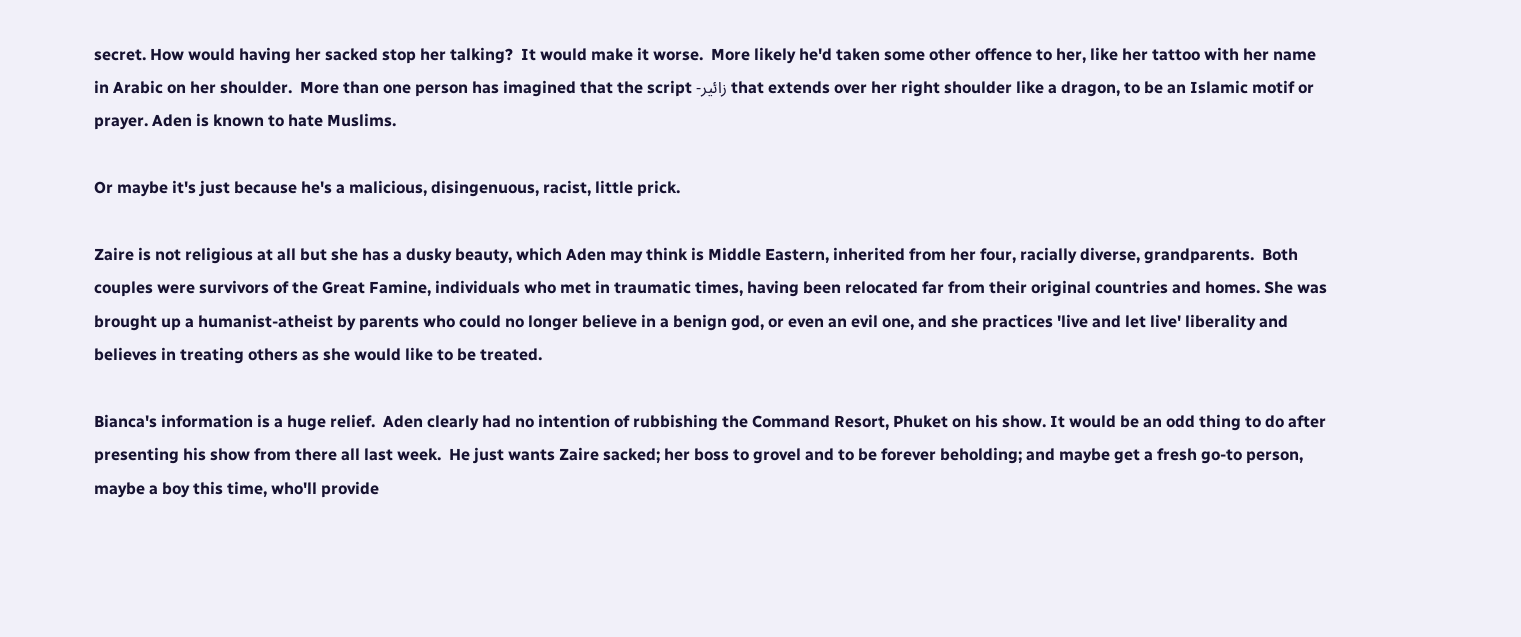secret. How would having her sacked stop her talking?  It would make it worse.  More likely he'd taken some other offence to her, like her tattoo with her name in Arabic on her shoulder.  More than one person has imagined that the script -زائير that extends over her right shoulder like a dragon, to be an Islamic motif or prayer. Aden is known to hate Muslims.

Or maybe it's just because he's a malicious, disingenuous, racist, little prick.

Zaire is not religious at all but she has a dusky beauty, which Aden may think is Middle Eastern, inherited from her four, racially diverse, grandparents.  Both couples were survivors of the Great Famine, individuals who met in traumatic times, having been relocated far from their original countries and homes. She was brought up a humanist-atheist by parents who could no longer believe in a benign god, or even an evil one, and she practices 'live and let live' liberality and believes in treating others as she would like to be treated.

Bianca's information is a huge relief.  Aden clearly had no intention of rubbishing the Command Resort, Phuket on his show. It would be an odd thing to do after presenting his show from there all last week.  He just wants Zaire sacked; her boss to grovel and to be forever beholding; and maybe get a fresh go-to person, maybe a boy this time, who'll provide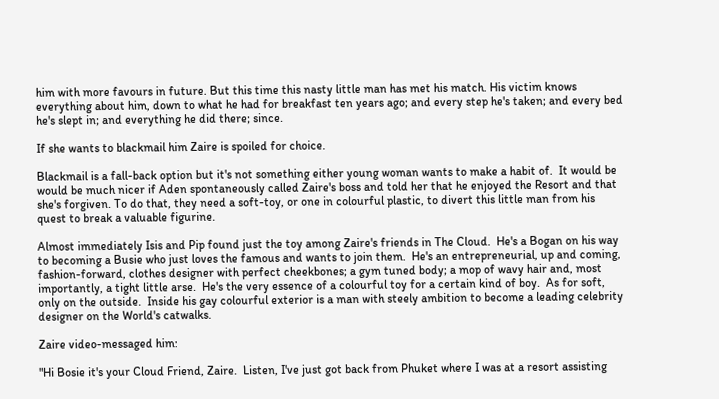him with more favours in future. But this time this nasty little man has met his match. His victim knows everything about him, down to what he had for breakfast ten years ago; and every step he's taken; and every bed he's slept in; and everything he did there; since.

If she wants to blackmail him Zaire is spoiled for choice.

Blackmail is a fall-back option but it's not something either young woman wants to make a habit of.  It would be would be much nicer if Aden spontaneously called Zaire's boss and told her that he enjoyed the Resort and that she's forgiven. To do that, they need a soft-toy, or one in colourful plastic, to divert this little man from his quest to break a valuable figurine.

Almost immediately Isis and Pip found just the toy among Zaire's friends in The Cloud.  He's a Bogan on his way to becoming a Busie who just loves the famous and wants to join them.  He's an entrepreneurial, up and coming, fashion-forward, clothes designer with perfect cheekbones; a gym tuned body; a mop of wavy hair and, most importantly, a tight little arse.  He's the very essence of a colourful toy for a certain kind of boy.  As for soft, only on the outside.  Inside his gay colourful exterior is a man with steely ambition to become a leading celebrity designer on the World's catwalks.

Zaire video-messaged him:

"Hi Bosie it's your Cloud Friend, Zaire.  Listen, I've just got back from Phuket where I was at a resort assisting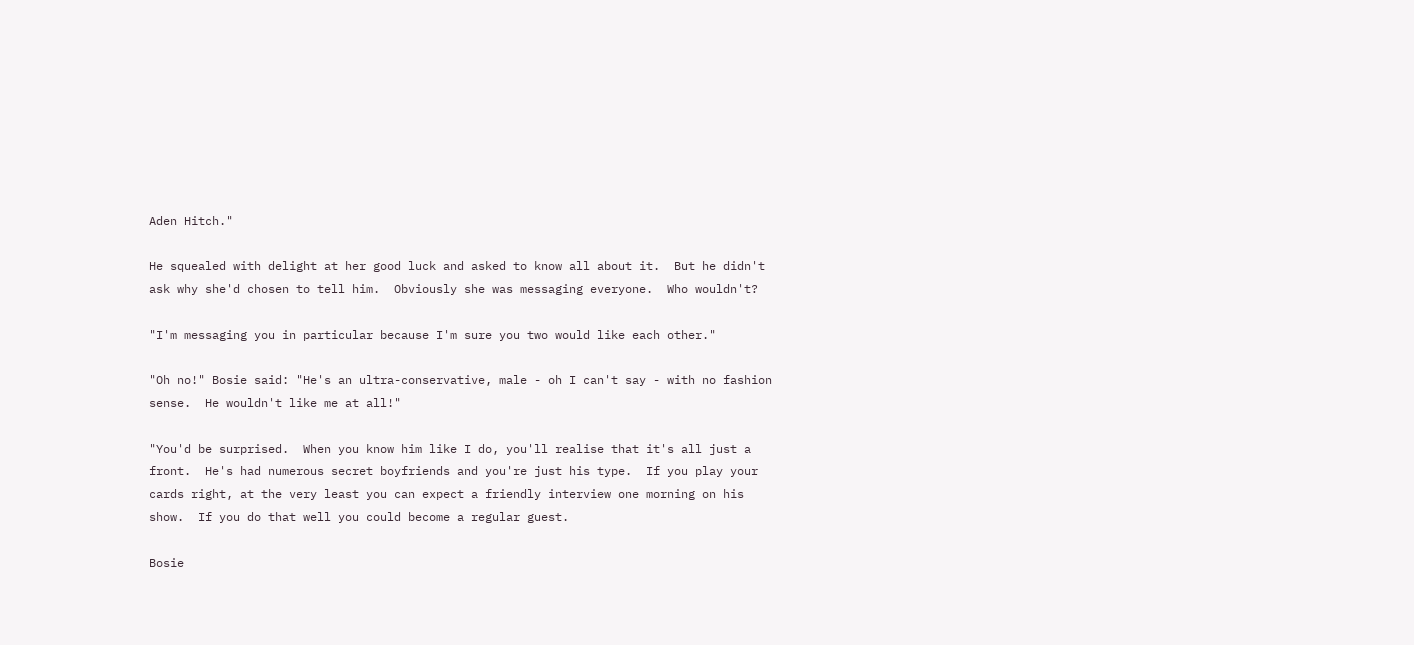Aden Hitch."

He squealed with delight at her good luck and asked to know all about it.  But he didn't ask why she'd chosen to tell him.  Obviously she was messaging everyone.  Who wouldn't?

"I'm messaging you in particular because I'm sure you two would like each other."

"Oh no!" Bosie said: "He's an ultra-conservative, male - oh I can't say - with no fashion sense.  He wouldn't like me at all!"

"You'd be surprised.  When you know him like I do, you'll realise that it's all just a front.  He's had numerous secret boyfriends and you're just his type.  If you play your cards right, at the very least you can expect a friendly interview one morning on his show.  If you do that well you could become a regular guest.

Bosie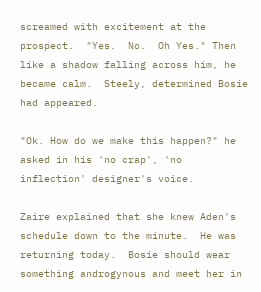screamed with excitement at the prospect.  "Yes.  No.  Oh Yes." Then like a shadow falling across him, he became calm.  Steely, determined Bosie had appeared.

"Ok. How do we make this happen?" he asked in his 'no crap', 'no inflection' designer's voice.

Zaire explained that she knew Aden's schedule down to the minute.  He was returning today.  Bosie should wear something androgynous and meet her in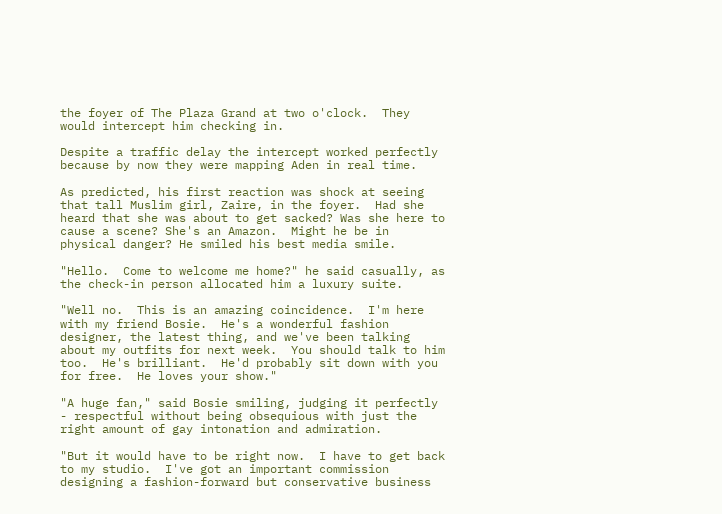the foyer of The Plaza Grand at two o'clock.  They would intercept him checking in.

Despite a traffic delay the intercept worked perfectly because by now they were mapping Aden in real time.

As predicted, his first reaction was shock at seeing that tall Muslim girl, Zaire, in the foyer.  Had she heard that she was about to get sacked? Was she here to cause a scene? She's an Amazon.  Might he be in physical danger? He smiled his best media smile.

"Hello.  Come to welcome me home?" he said casually, as the check-in person allocated him a luxury suite.

"Well no.  This is an amazing coincidence.  I'm here with my friend Bosie.  He's a wonderful fashion designer, the latest thing, and we've been talking about my outfits for next week.  You should talk to him too.  He's brilliant.  He'd probably sit down with you for free.  He loves your show."

"A huge fan," said Bosie smiling, judging it perfectly - respectful without being obsequious with just the right amount of gay intonation and admiration.

"But it would have to be right now.  I have to get back to my studio.  I've got an important commission designing a fashion-forward but conservative business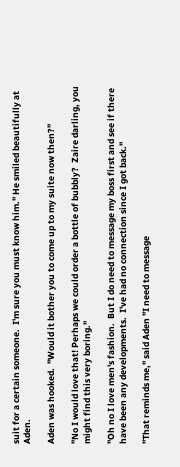suit for a certain someone.  I'm sure you must know him." He smiled beautifully at Aden.

Aden was hooked.  "Would it bother you to come up to my suite now then?"

"No I would love that! Perhaps we could order a bottle of bubbly?  Zaire darling, you might find this very boring."

"Oh no I love men's fashion.  But I do need to message my boss first and see if there have been any developments.  I've had no connection since I got back."

"That reminds me," said Aden "I need to message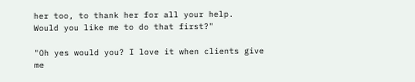her too, to thank her for all your help.  Would you like me to do that first?"

"Oh yes would you? I love it when clients give me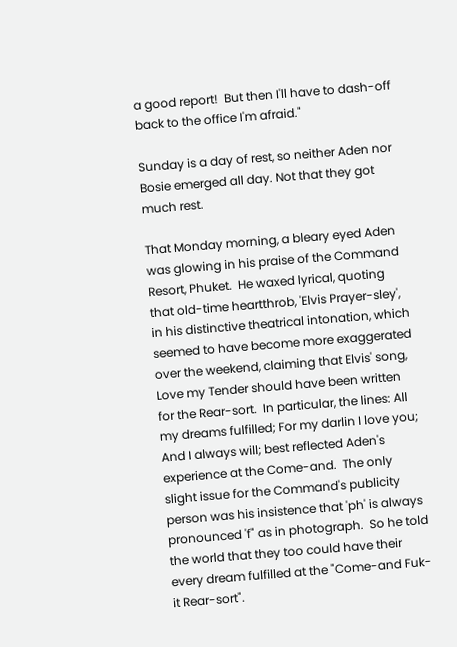a good report!  But then I'll have to dash-off back to the office I'm afraid."

Sunday is a day of rest, so neither Aden nor Bosie emerged all day. Not that they got much rest.

That Monday morning, a bleary eyed Aden was glowing in his praise of the Command Resort, Phuket.  He waxed lyrical, quoting that old-time heartthrob, 'Elvis Prayer-sley', in his distinctive theatrical intonation, which seemed to have become more exaggerated over the weekend, claiming that Elvis' song, Love my Tender should have been written for the Rear-sort.  In particular, the lines: All my dreams fulfilled; For my darlin I love you; And I always will; best reflected Aden's experience at the Come-and.  The only slight issue for the Command's publicity person was his insistence that 'ph' is always pronounced 'f" as in photograph.  So he told the world that they too could have their every dream fulfilled at the "Come-and Fuk-it Rear-sort".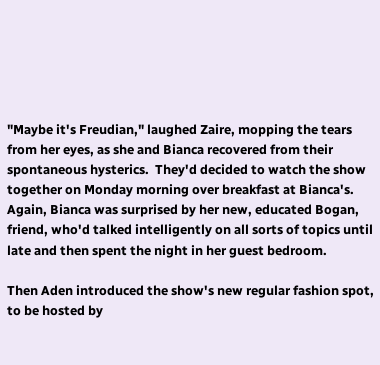"Maybe it's Freudian," laughed Zaire, mopping the tears from her eyes, as she and Bianca recovered from their spontaneous hysterics.  They'd decided to watch the show together on Monday morning over breakfast at Bianca's.  Again, Bianca was surprised by her new, educated Bogan, friend, who'd talked intelligently on all sorts of topics until late and then spent the night in her guest bedroom.

Then Aden introduced the show's new regular fashion spot, to be hosted by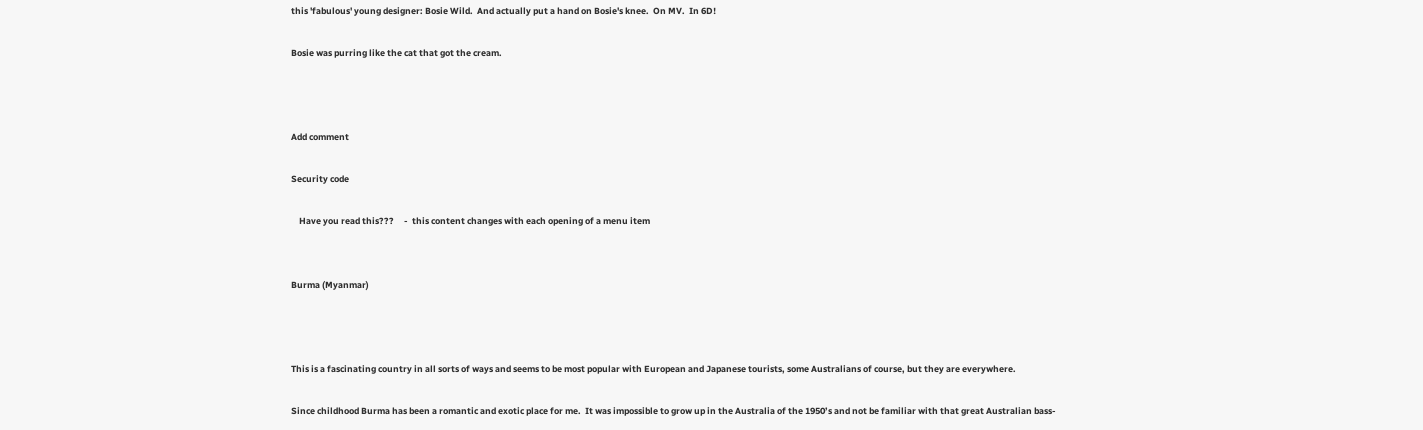this 'fabulous' young designer: Bosie Wild.  And actually put a hand on Bosie's knee.  On MV.  In 6D!

Bosie was purring like the cat that got the cream.



Add comment

Security code

    Have you read this???     -  this content changes with each opening of a menu item


Burma (Myanmar)



This is a fascinating country in all sorts of ways and seems to be most popular with European and Japanese tourists, some Australians of course, but they are everywhere.

Since childhood Burma has been a romantic and exotic place for me.  It was impossible to grow up in the Australia of the 1950’s and not be familiar with that great Australian bass-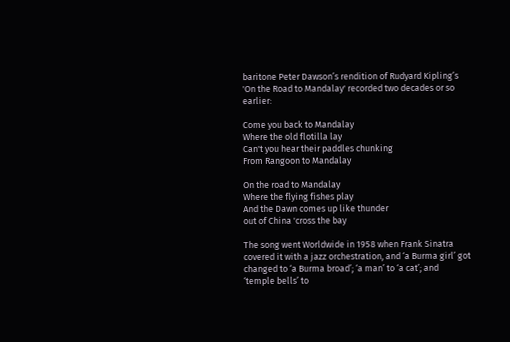baritone Peter Dawson’s rendition of Rudyard Kipling’s 'On the Road to Mandalay' recorded two decades or so earlier:

Come you back to Mandalay
Where the old flotilla lay
Can't you hear their paddles chunking
From Rangoon to Mandalay

On the road to Mandalay
Where the flying fishes play
And the Dawn comes up like thunder
out of China 'cross the bay

The song went Worldwide in 1958 when Frank Sinatra covered it with a jazz orchestration, and ‘a Burma girl’ got changed to ‘a Burma broad’; ‘a man’ to ‘a cat’; and ‘temple bells’ to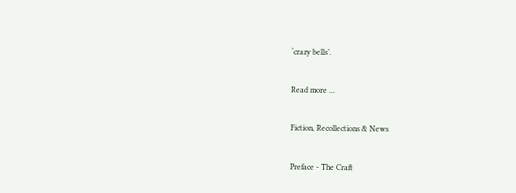‘crazy bells’.

Read more ...

Fiction, Recollections & News

Preface - The Craft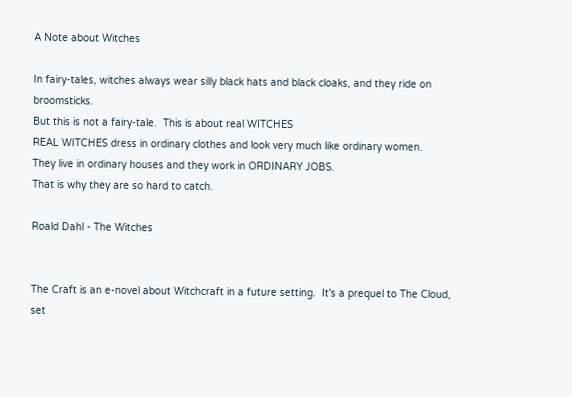A Note about Witches

In fairy-tales, witches always wear silly black hats and black cloaks, and they ride on broomsticks.
But this is not a fairy-tale.  This is about real WITCHES
REAL WITCHES dress in ordinary clothes and look very much like ordinary women.
They live in ordinary houses and they work in ORDINARY JOBS.
That is why they are so hard to catch.

Roald Dahl - The Witches


The Craft is an e-novel about Witchcraft in a future setting.  It's a prequel to The Cloud, set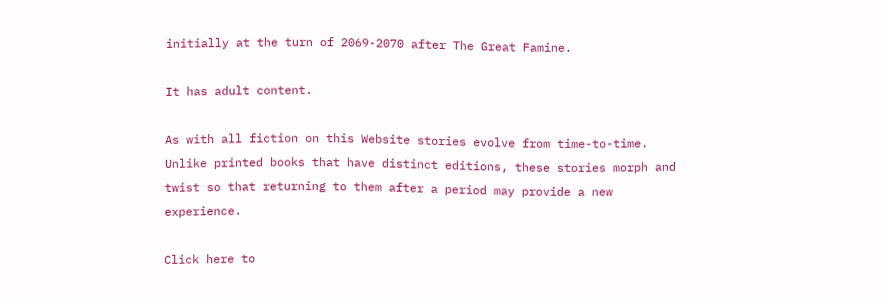initially at the turn of 2069-2070 after The Great Famine.

It has adult content.

As with all fiction on this Website stories evolve from time-to-time.   Unlike printed books that have distinct editions, these stories morph and twist so that returning to them after a period may provide a new experience.

Click here to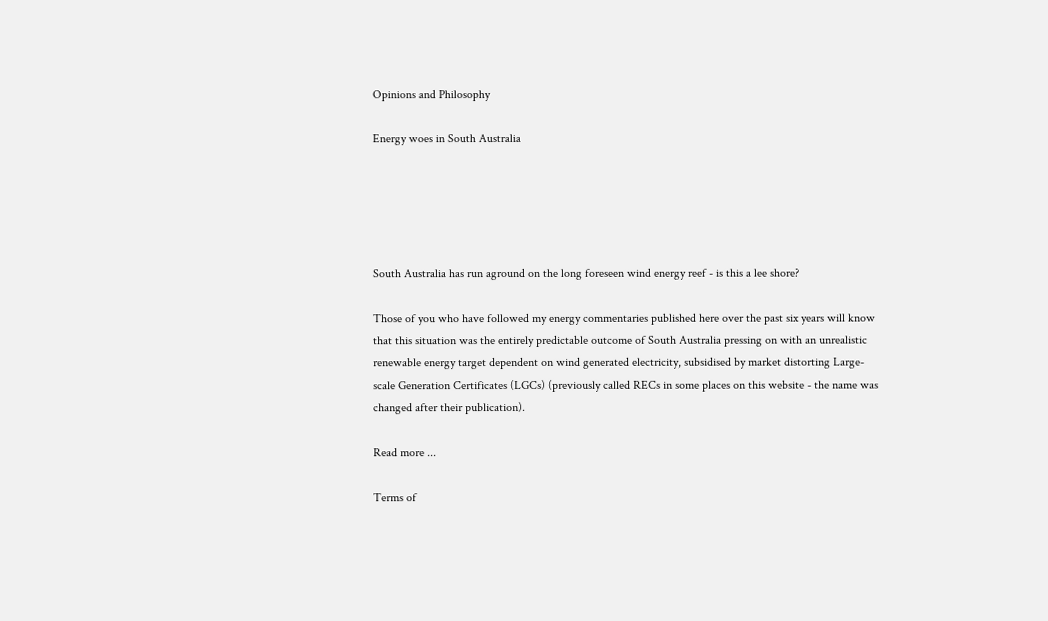Opinions and Philosophy

Energy woes in South Australia





South Australia has run aground on the long foreseen wind energy reef - is this a lee shore?

Those of you who have followed my energy commentaries published here over the past six years will know that this situation was the entirely predictable outcome of South Australia pressing on with an unrealistic renewable energy target dependent on wind generated electricity, subsidised by market distorting Large-scale Generation Certificates (LGCs) (previously called RECs in some places on this website - the name was changed after their publication).

Read more ...

Terms of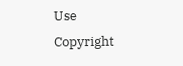Use                                           Copyright